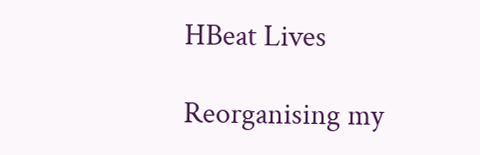HBeat Lives

Reorganising my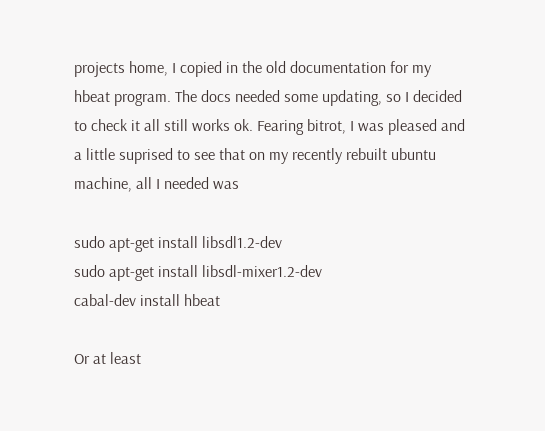projects home, I copied in the old documentation for my hbeat program. The docs needed some updating, so I decided to check it all still works ok. Fearing bitrot, I was pleased and a little suprised to see that on my recently rebuilt ubuntu machine, all I needed was

sudo apt-get install libsdl1.2-dev
sudo apt-get install libsdl-mixer1.2-dev
cabal-dev install hbeat

Or at least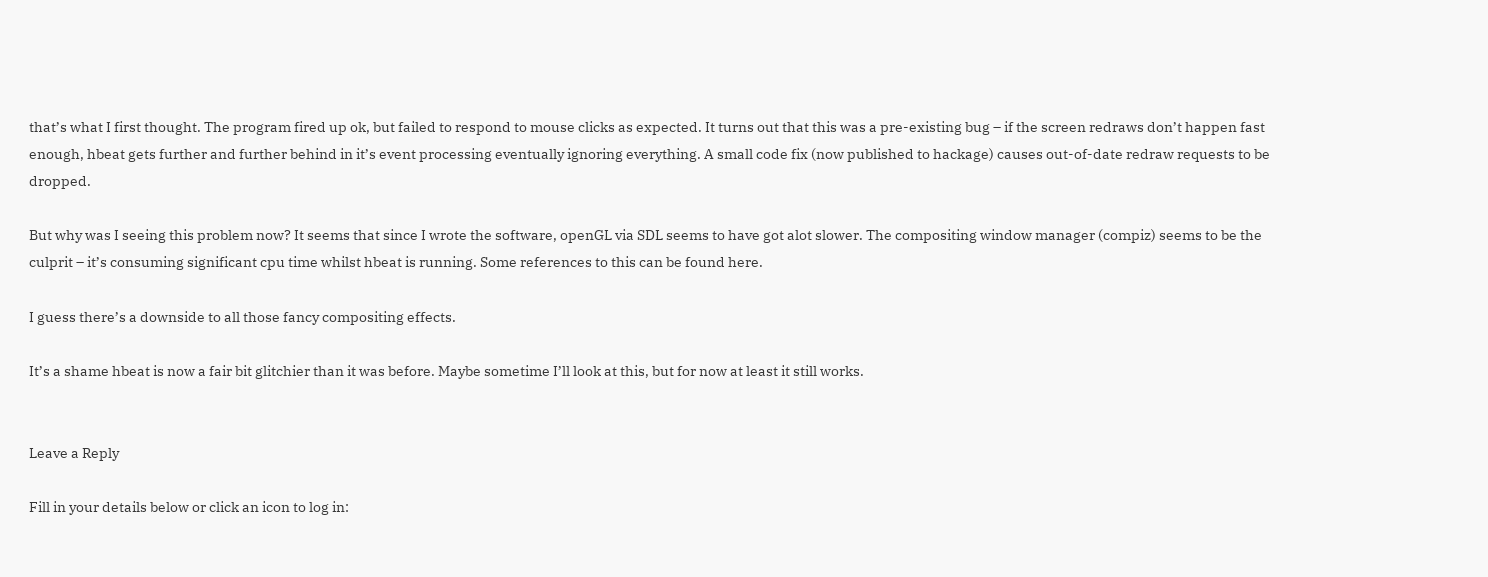that’s what I first thought. The program fired up ok, but failed to respond to mouse clicks as expected. It turns out that this was a pre-existing bug – if the screen redraws don’t happen fast enough, hbeat gets further and further behind in it’s event processing eventually ignoring everything. A small code fix (now published to hackage) causes out-of-date redraw requests to be dropped.

But why was I seeing this problem now? It seems that since I wrote the software, openGL via SDL seems to have got alot slower. The compositing window manager (compiz) seems to be the culprit – it’s consuming significant cpu time whilst hbeat is running. Some references to this can be found here.

I guess there’s a downside to all those fancy compositing effects.

It’s a shame hbeat is now a fair bit glitchier than it was before. Maybe sometime I’ll look at this, but for now at least it still works.


Leave a Reply

Fill in your details below or click an icon to log in: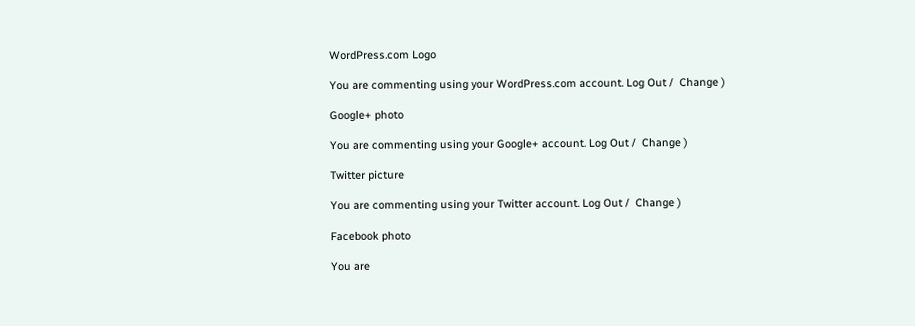WordPress.com Logo

You are commenting using your WordPress.com account. Log Out /  Change )

Google+ photo

You are commenting using your Google+ account. Log Out /  Change )

Twitter picture

You are commenting using your Twitter account. Log Out /  Change )

Facebook photo

You are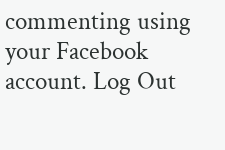commenting using your Facebook account. Log Out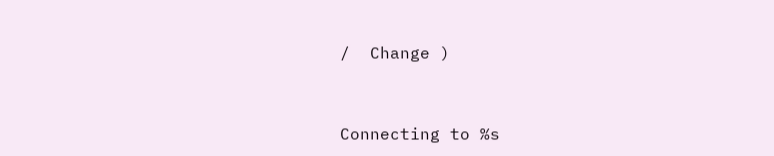/  Change )


Connecting to %s